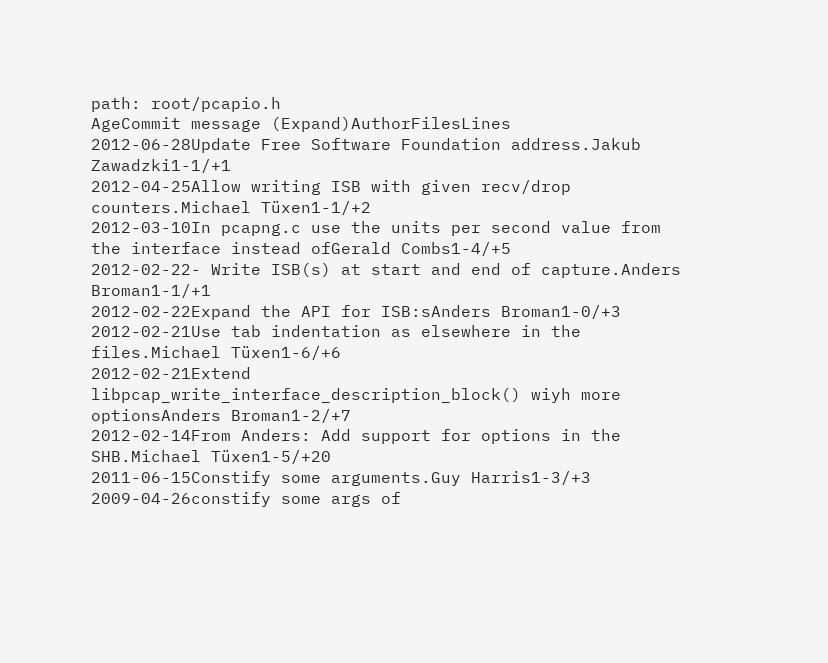path: root/pcapio.h
AgeCommit message (Expand)AuthorFilesLines
2012-06-28Update Free Software Foundation address.Jakub Zawadzki1-1/+1
2012-04-25Allow writing ISB with given recv/drop counters.Michael Tüxen1-1/+2
2012-03-10In pcapng.c use the units per second value from the interface instead ofGerald Combs1-4/+5
2012-02-22- Write ISB(s) at start and end of capture.Anders Broman1-1/+1
2012-02-22Expand the API for ISB:sAnders Broman1-0/+3
2012-02-21Use tab indentation as elsewhere in the files.Michael Tüxen1-6/+6
2012-02-21Extend libpcap_write_interface_description_block() wiyh more optionsAnders Broman1-2/+7
2012-02-14From Anders: Add support for options in the SHB.Michael Tüxen1-5/+20
2011-06-15Constify some arguments.Guy Harris1-3/+3
2009-04-26constify some args of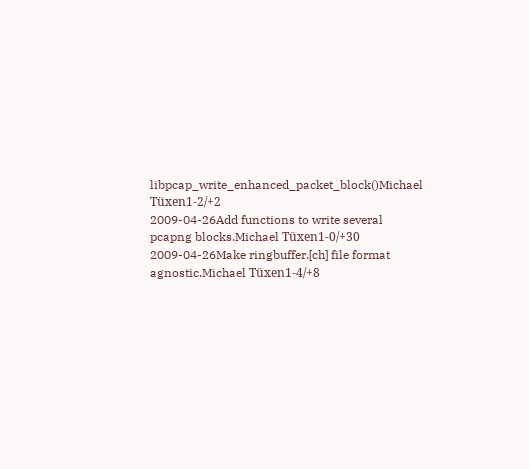libpcap_write_enhanced_packet_block()Michael Tüxen1-2/+2
2009-04-26Add functions to write several pcapng blocks.Michael Tüxen1-0/+30
2009-04-26Make ringbuffer.[ch] file format agnostic.Michael Tüxen1-4/+8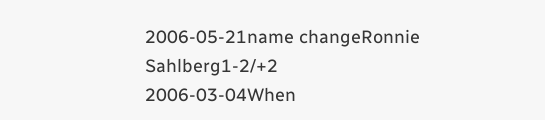2006-05-21name changeRonnie Sahlberg1-2/+2
2006-03-04When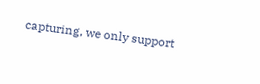capturing, we only support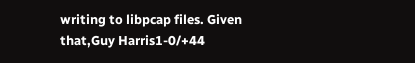writing to libpcap files. Given that,Guy Harris1-0/+44